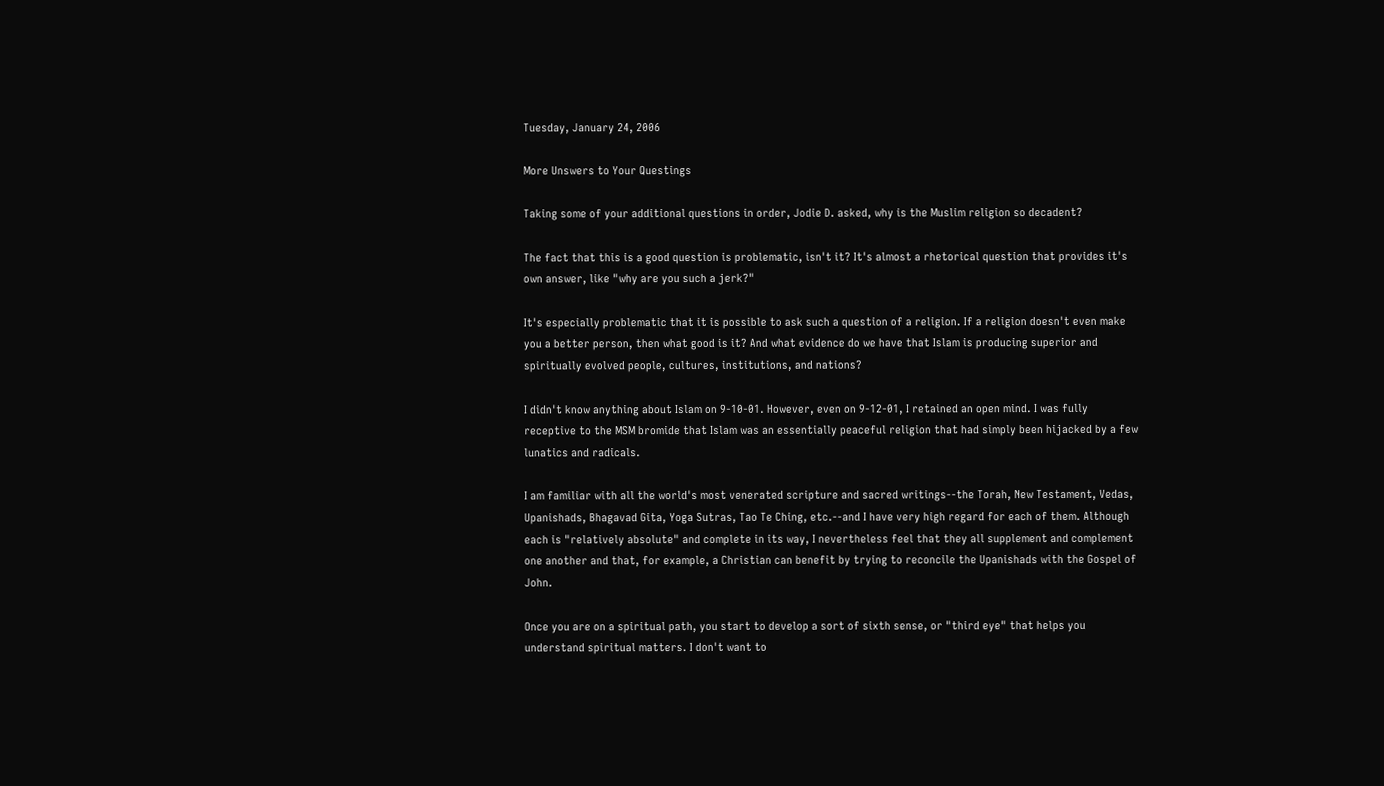Tuesday, January 24, 2006

More Unswers to Your Questings

Taking some of your additional questions in order, Jodie D. asked, why is the Muslim religion so decadent?

The fact that this is a good question is problematic, isn't it? It's almost a rhetorical question that provides it's own answer, like "why are you such a jerk?"

It's especially problematic that it is possible to ask such a question of a religion. If a religion doesn't even make you a better person, then what good is it? And what evidence do we have that Islam is producing superior and spiritually evolved people, cultures, institutions, and nations?

I didn't know anything about Islam on 9-10-01. However, even on 9-12-01, I retained an open mind. I was fully receptive to the MSM bromide that Islam was an essentially peaceful religion that had simply been hijacked by a few lunatics and radicals.

I am familiar with all the world's most venerated scripture and sacred writings--the Torah, New Testament, Vedas, Upanishads, Bhagavad Gita, Yoga Sutras, Tao Te Ching, etc.--and I have very high regard for each of them. Although each is "relatively absolute" and complete in its way, I nevertheless feel that they all supplement and complement one another and that, for example, a Christian can benefit by trying to reconcile the Upanishads with the Gospel of John.

Once you are on a spiritual path, you start to develop a sort of sixth sense, or "third eye" that helps you understand spiritual matters. I don't want to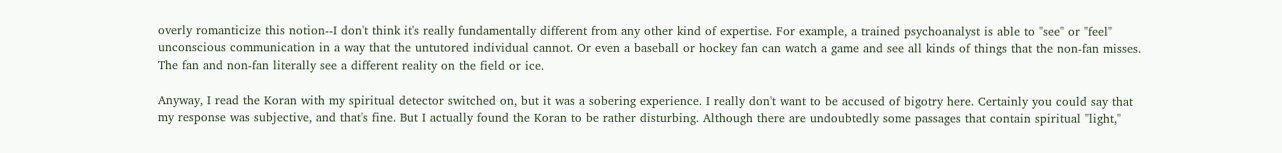overly romanticize this notion--I don't think it's really fundamentally different from any other kind of expertise. For example, a trained psychoanalyst is able to "see" or "feel" unconscious communication in a way that the untutored individual cannot. Or even a baseball or hockey fan can watch a game and see all kinds of things that the non-fan misses. The fan and non-fan literally see a different reality on the field or ice.

Anyway, I read the Koran with my spiritual detector switched on, but it was a sobering experience. I really don't want to be accused of bigotry here. Certainly you could say that my response was subjective, and that's fine. But I actually found the Koran to be rather disturbing. Although there are undoubtedly some passages that contain spiritual "light,"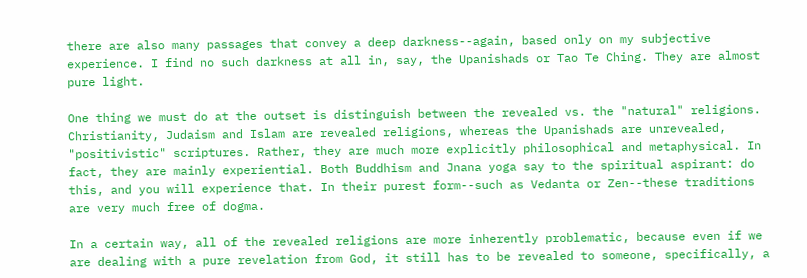there are also many passages that convey a deep darkness--again, based only on my subjective experience. I find no such darkness at all in, say, the Upanishads or Tao Te Ching. They are almost pure light.

One thing we must do at the outset is distinguish between the revealed vs. the "natural" religions. Christianity, Judaism and Islam are revealed religions, whereas the Upanishads are unrevealed, "positivistic" scriptures. Rather, they are much more explicitly philosophical and metaphysical. In fact, they are mainly experiential. Both Buddhism and Jnana yoga say to the spiritual aspirant: do this, and you will experience that. In their purest form--such as Vedanta or Zen--these traditions are very much free of dogma.

In a certain way, all of the revealed religions are more inherently problematic, because even if we are dealing with a pure revelation from God, it still has to be revealed to someone, specifically, a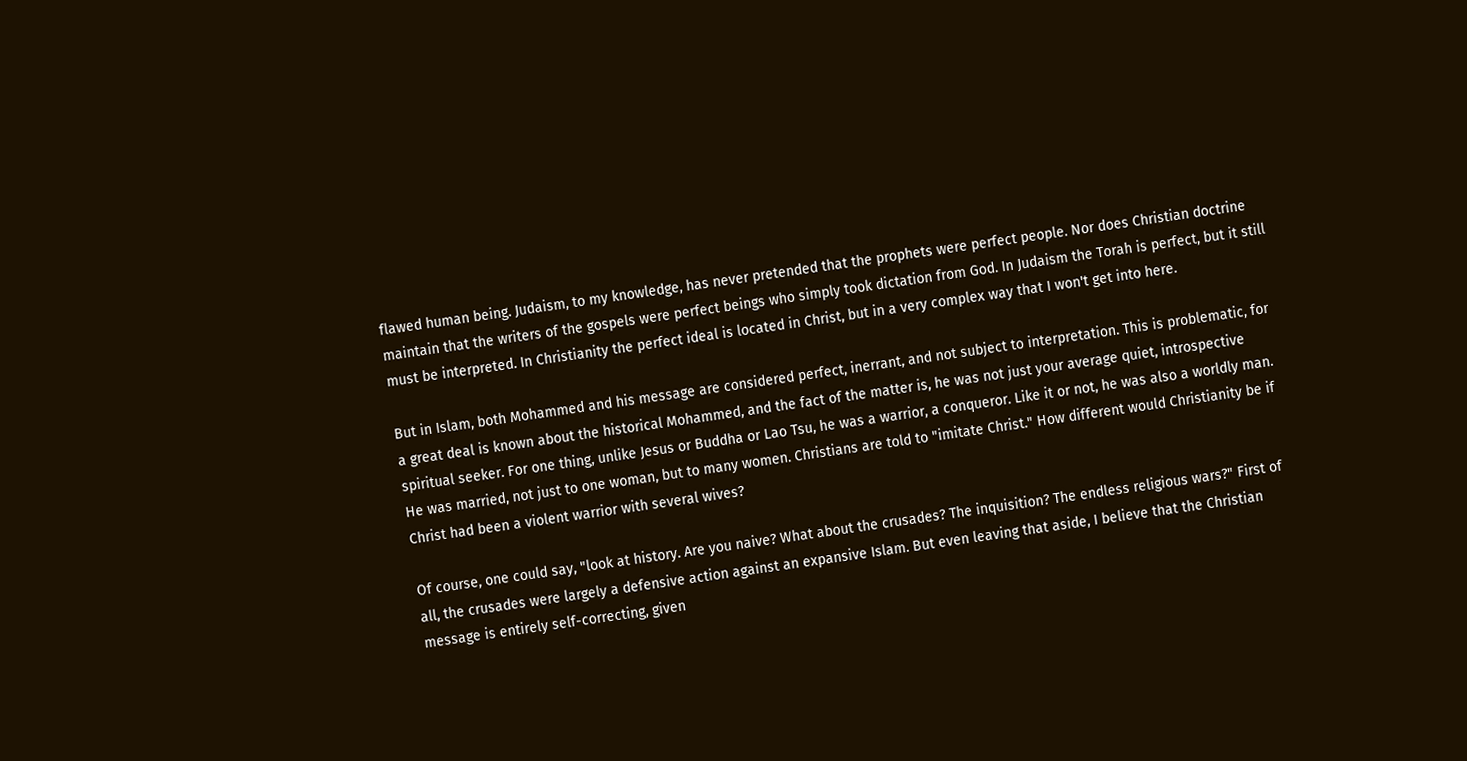flawed human being. Judaism, to my knowledge, has never pretended that the prophets were perfect people. Nor does Christian doctrine maintain that the writers of the gospels were perfect beings who simply took dictation from God. In Judaism the Torah is perfect, but it still must be interpreted. In Christianity the perfect ideal is located in Christ, but in a very complex way that I won't get into here.

But in Islam, both Mohammed and his message are considered perfect, inerrant, and not subject to interpretation. This is problematic, for a great deal is known about the historical Mohammed, and the fact of the matter is, he was not just your average quiet, introspective spiritual seeker. For one thing, unlike Jesus or Buddha or Lao Tsu, he was a warrior, a conqueror. Like it or not, he was also a worldly man. He was married, not just to one woman, but to many women. Christians are told to "imitate Christ." How different would Christianity be if Christ had been a violent warrior with several wives?

Of course, one could say, "look at history. Are you naive? What about the crusades? The inquisition? The endless religious wars?" First of all, the crusades were largely a defensive action against an expansive Islam. But even leaving that aside, I believe that the Christian message is entirely self-correcting, given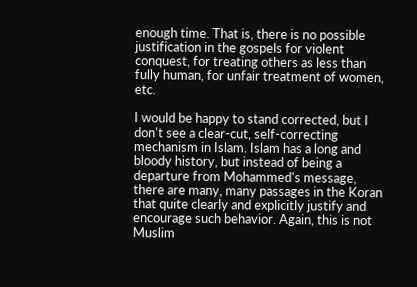enough time. That is, there is no possible justification in the gospels for violent conquest, for treating others as less than fully human, for unfair treatment of women, etc.

I would be happy to stand corrected, but I don't see a clear-cut, self-correcting mechanism in Islam. Islam has a long and bloody history, but instead of being a departure from Mohammed's message, there are many, many passages in the Koran that quite clearly and explicitly justify and encourage such behavior. Again, this is not Muslim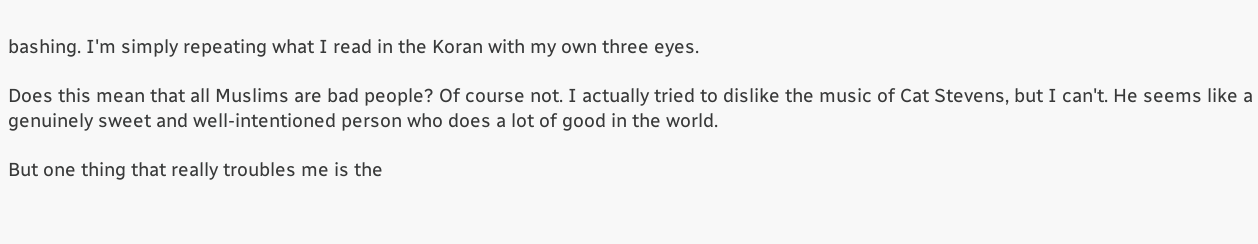bashing. I'm simply repeating what I read in the Koran with my own three eyes.

Does this mean that all Muslims are bad people? Of course not. I actually tried to dislike the music of Cat Stevens, but I can't. He seems like a genuinely sweet and well-intentioned person who does a lot of good in the world.

But one thing that really troubles me is the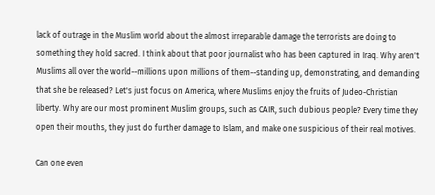lack of outrage in the Muslim world about the almost irreparable damage the terrorists are doing to something they hold sacred. I think about that poor journalist who has been captured in Iraq. Why aren't Muslims all over the world--millions upon millions of them--standing up, demonstrating, and demanding that she be released? Let's just focus on America, where Muslims enjoy the fruits of Judeo-Christian liberty. Why are our most prominent Muslim groups, such as CAIR, such dubious people? Every time they open their mouths, they just do further damage to Islam, and make one suspicious of their real motives.

Can one even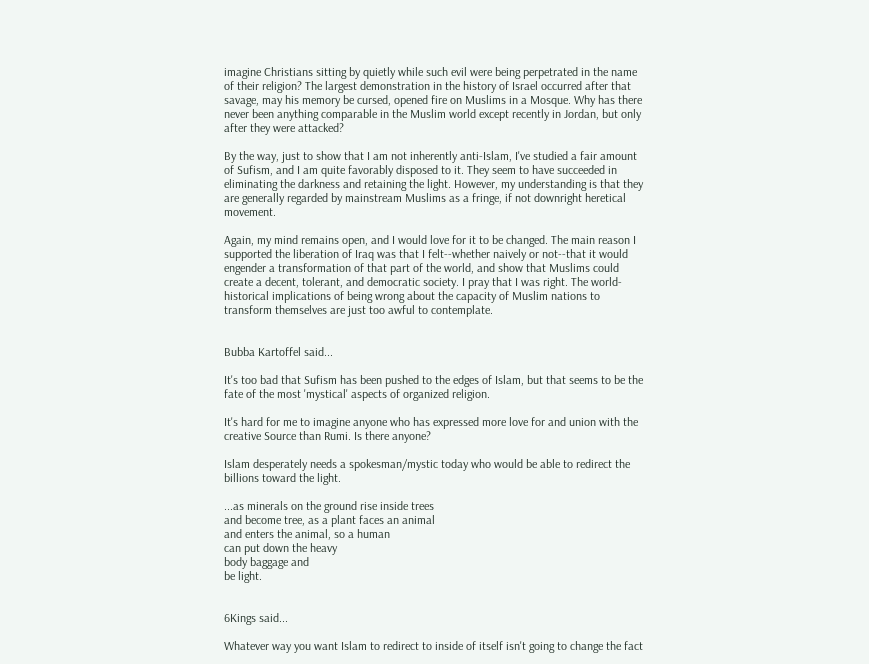imagine Christians sitting by quietly while such evil were being perpetrated in the name of their religion? The largest demonstration in the history of Israel occurred after that savage, may his memory be cursed, opened fire on Muslims in a Mosque. Why has there never been anything comparable in the Muslim world except recently in Jordan, but only after they were attacked?

By the way, just to show that I am not inherently anti-Islam, I've studied a fair amount of Sufism, and I am quite favorably disposed to it. They seem to have succeeded in eliminating the darkness and retaining the light. However, my understanding is that they are generally regarded by mainstream Muslims as a fringe, if not downright heretical movement.

Again, my mind remains open, and I would love for it to be changed. The main reason I supported the liberation of Iraq was that I felt--whether naively or not--that it would engender a transformation of that part of the world, and show that Muslims could create a decent, tolerant, and democratic society. I pray that I was right. The world-historical implications of being wrong about the capacity of Muslim nations to transform themselves are just too awful to contemplate.


Bubba Kartoffel said...

It's too bad that Sufism has been pushed to the edges of Islam, but that seems to be the fate of the most 'mystical' aspects of organized religion.

It's hard for me to imagine anyone who has expressed more love for and union with the creative Source than Rumi. Is there anyone?

Islam desperately needs a spokesman/mystic today who would be able to redirect the billions toward the light.

...as minerals on the ground rise inside trees
and become tree, as a plant faces an animal
and enters the animal, so a human
can put down the heavy
body baggage and
be light.


6Kings said...

Whatever way you want Islam to redirect to inside of itself isn't going to change the fact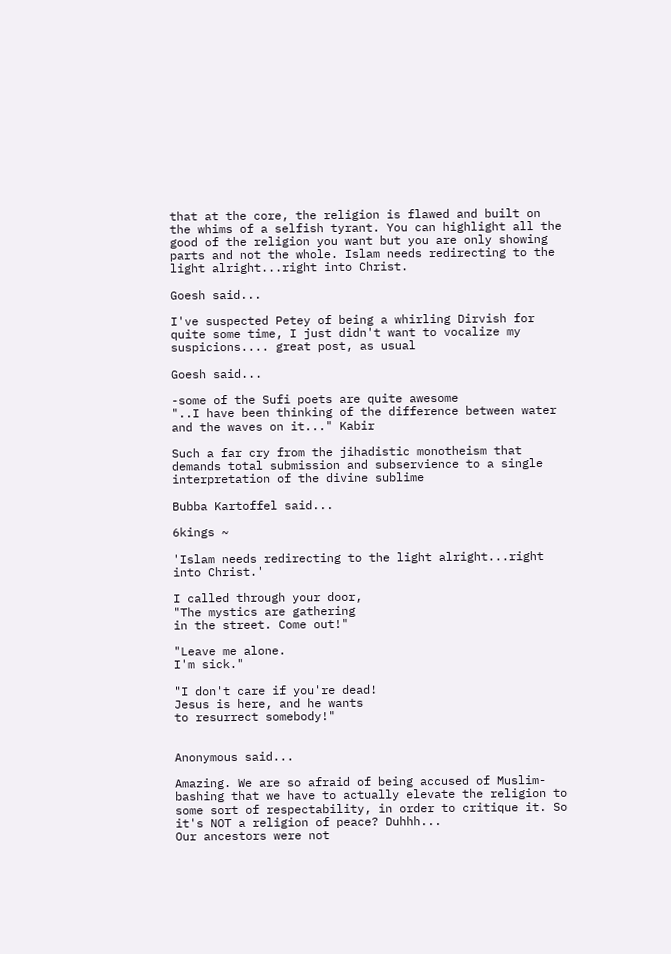that at the core, the religion is flawed and built on the whims of a selfish tyrant. You can highlight all the good of the religion you want but you are only showing parts and not the whole. Islam needs redirecting to the light alright...right into Christ.

Goesh said...

I've suspected Petey of being a whirling Dirvish for quite some time, I just didn't want to vocalize my suspicions.... great post, as usual

Goesh said...

-some of the Sufi poets are quite awesome
"..I have been thinking of the difference between water and the waves on it..." Kabir

Such a far cry from the jihadistic monotheism that demands total submission and subservience to a single interpretation of the divine sublime

Bubba Kartoffel said...

6kings ~

'Islam needs redirecting to the light alright...right into Christ.'

I called through your door,
"The mystics are gathering
in the street. Come out!"

"Leave me alone.
I'm sick."

"I don't care if you're dead!
Jesus is here, and he wants
to resurrect somebody!"


Anonymous said...

Amazing. We are so afraid of being accused of Muslim-bashing that we have to actually elevate the religion to some sort of respectability, in order to critique it. So it's NOT a religion of peace? Duhhh...
Our ancestors were not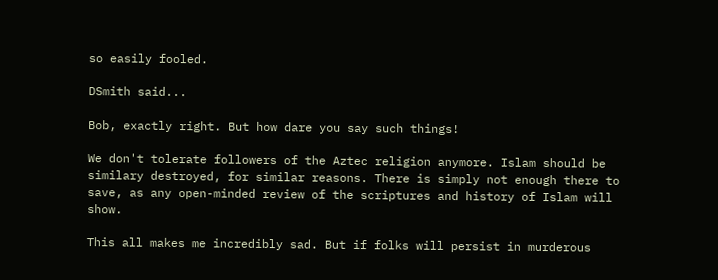so easily fooled.

DSmith said...

Bob, exactly right. But how dare you say such things!

We don't tolerate followers of the Aztec religion anymore. Islam should be similary destroyed, for similar reasons. There is simply not enough there to save, as any open-minded review of the scriptures and history of Islam will show.

This all makes me incredibly sad. But if folks will persist in murderous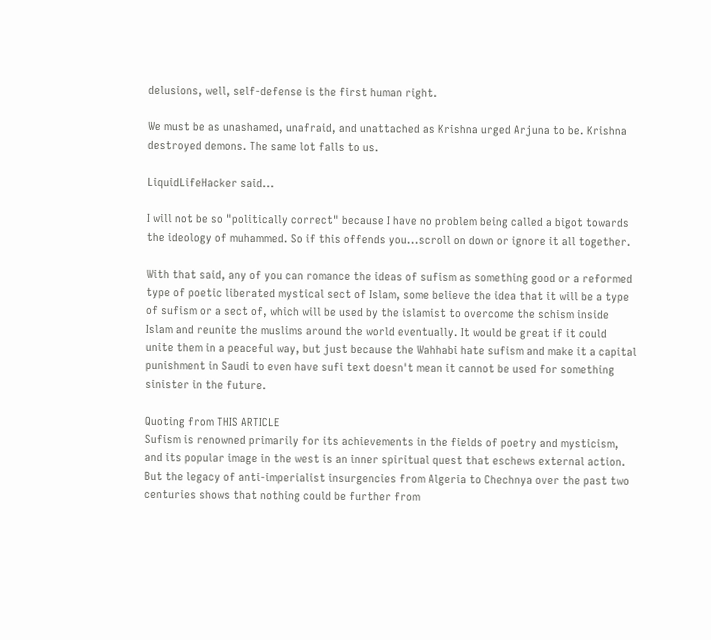delusions, well, self-defense is the first human right.

We must be as unashamed, unafraid, and unattached as Krishna urged Arjuna to be. Krishna destroyed demons. The same lot falls to us.

LiquidLifeHacker said...

I will not be so "politically correct" because I have no problem being called a bigot towards the ideology of muhammed. So if this offends you...scroll on down or ignore it all together.

With that said, any of you can romance the ideas of sufism as something good or a reformed type of poetic liberated mystical sect of Islam, some believe the idea that it will be a type of sufism or a sect of, which will be used by the islamist to overcome the schism inside Islam and reunite the muslims around the world eventually. It would be great if it could unite them in a peaceful way, but just because the Wahhabi hate sufism and make it a capital punishment in Saudi to even have sufi text doesn't mean it cannot be used for something sinister in the future.

Quoting from THIS ARTICLE
Sufism is renowned primarily for its achievements in the fields of poetry and mysticism, and its popular image in the west is an inner spiritual quest that eschews external action. But the legacy of anti-imperialist insurgencies from Algeria to Chechnya over the past two centuries shows that nothing could be further from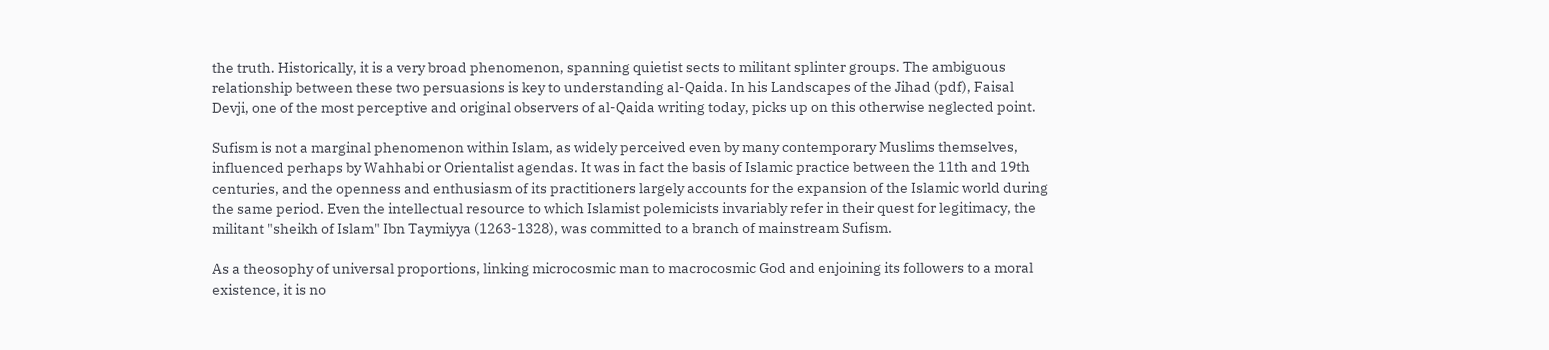the truth. Historically, it is a very broad phenomenon, spanning quietist sects to militant splinter groups. The ambiguous relationship between these two persuasions is key to understanding al-Qaida. In his Landscapes of the Jihad (pdf), Faisal Devji, one of the most perceptive and original observers of al-Qaida writing today, picks up on this otherwise neglected point.

Sufism is not a marginal phenomenon within Islam, as widely perceived even by many contemporary Muslims themselves, influenced perhaps by Wahhabi or Orientalist agendas. It was in fact the basis of Islamic practice between the 11th and 19th centuries, and the openness and enthusiasm of its practitioners largely accounts for the expansion of the Islamic world during the same period. Even the intellectual resource to which Islamist polemicists invariably refer in their quest for legitimacy, the militant "sheikh of Islam" Ibn Taymiyya (1263-1328), was committed to a branch of mainstream Sufism.

As a theosophy of universal proportions, linking microcosmic man to macrocosmic God and enjoining its followers to a moral existence, it is no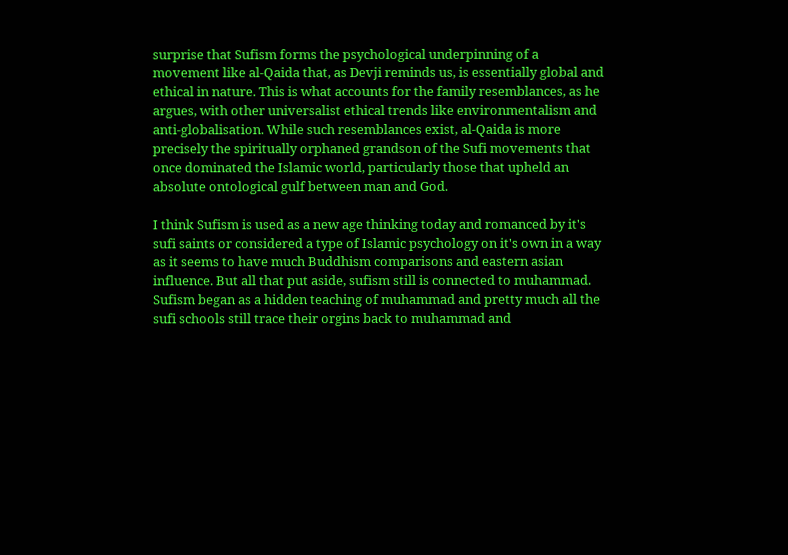surprise that Sufism forms the psychological underpinning of a movement like al-Qaida that, as Devji reminds us, is essentially global and ethical in nature. This is what accounts for the family resemblances, as he argues, with other universalist ethical trends like environmentalism and anti-globalisation. While such resemblances exist, al-Qaida is more precisely the spiritually orphaned grandson of the Sufi movements that once dominated the Islamic world, particularly those that upheld an absolute ontological gulf between man and God.

I think Sufism is used as a new age thinking today and romanced by it's sufi saints or considered a type of Islamic psychology on it's own in a way as it seems to have much Buddhism comparisons and eastern asian influence. But all that put aside, sufism still is connected to muhammad. Sufism began as a hidden teaching of muhammad and pretty much all the sufi schools still trace their orgins back to muhammad and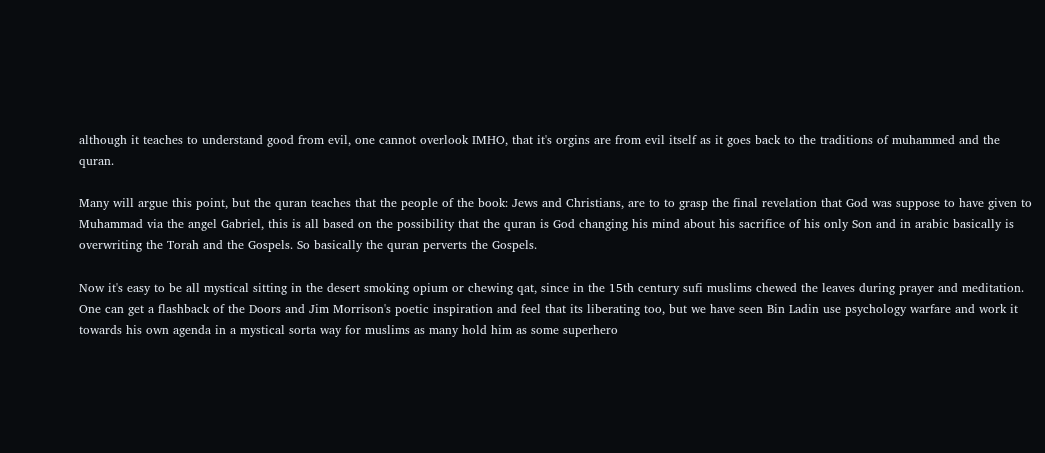although it teaches to understand good from evil, one cannot overlook IMHO, that it's orgins are from evil itself as it goes back to the traditions of muhammed and the quran.

Many will argue this point, but the quran teaches that the people of the book: Jews and Christians, are to to grasp the final revelation that God was suppose to have given to Muhammad via the angel Gabriel, this is all based on the possibility that the quran is God changing his mind about his sacrifice of his only Son and in arabic basically is overwriting the Torah and the Gospels. So basically the quran perverts the Gospels.

Now it's easy to be all mystical sitting in the desert smoking opium or chewing qat, since in the 15th century sufi muslims chewed the leaves during prayer and meditation. One can get a flashback of the Doors and Jim Morrison's poetic inspiration and feel that its liberating too, but we have seen Bin Ladin use psychology warfare and work it towards his own agenda in a mystical sorta way for muslims as many hold him as some superhero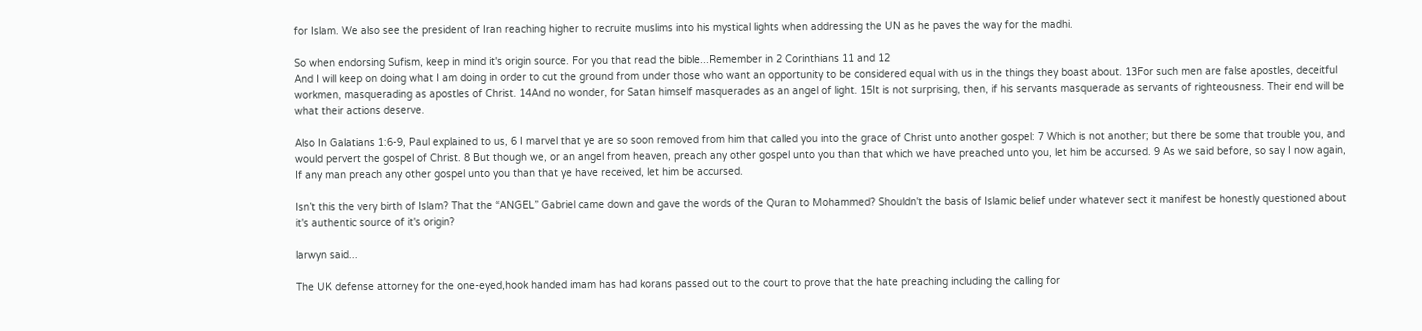for Islam. We also see the president of Iran reaching higher to recruite muslims into his mystical lights when addressing the UN as he paves the way for the madhi.

So when endorsing Sufism, keep in mind it's origin source. For you that read the bible...Remember in 2 Corinthians 11 and 12
And I will keep on doing what I am doing in order to cut the ground from under those who want an opportunity to be considered equal with us in the things they boast about. 13For such men are false apostles, deceitful workmen, masquerading as apostles of Christ. 14And no wonder, for Satan himself masquerades as an angel of light. 15It is not surprising, then, if his servants masquerade as servants of righteousness. Their end will be what their actions deserve.

Also In Galatians 1:6-9, Paul explained to us, 6 I marvel that ye are so soon removed from him that called you into the grace of Christ unto another gospel: 7 Which is not another; but there be some that trouble you, and would pervert the gospel of Christ. 8 But though we, or an angel from heaven, preach any other gospel unto you than that which we have preached unto you, let him be accursed. 9 As we said before, so say I now again, If any man preach any other gospel unto you than that ye have received, let him be accursed.

Isn’t this the very birth of Islam? That the “ANGEL” Gabriel came down and gave the words of the Quran to Mohammed? Shouldn't the basis of Islamic belief under whatever sect it manifest be honestly questioned about it's authentic source of it's origin?

larwyn said...

The UK defense attorney for the one-eyed,hook handed imam has had korans passed out to the court to prove that the hate preaching including the calling for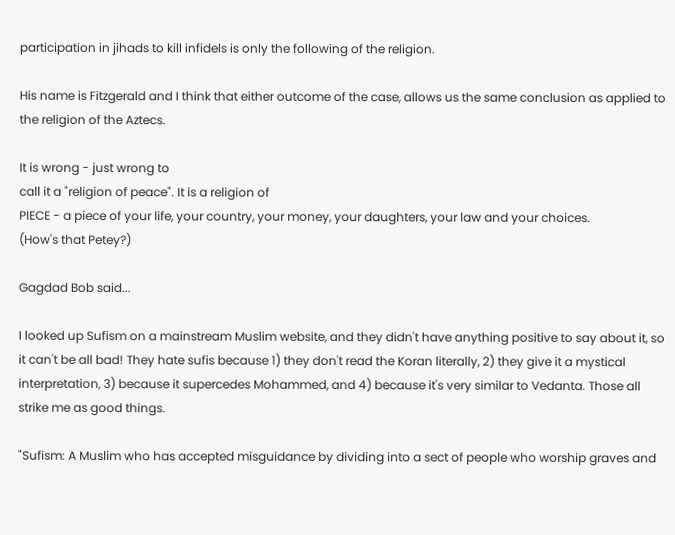participation in jihads to kill infidels is only the following of the religion.

His name is Fitzgerald and I think that either outcome of the case, allows us the same conclusion as applied to the religion of the Aztecs.

It is wrong - just wrong to
call it a "religion of peace". It is a religion of
PIECE - a piece of your life, your country, your money, your daughters, your law and your choices.
(How's that Petey?)

Gagdad Bob said...

I looked up Sufism on a mainstream Muslim website, and they didn't have anything positive to say about it, so it can't be all bad! They hate sufis because 1) they don't read the Koran literally, 2) they give it a mystical interpretation, 3) because it supercedes Mohammed, and 4) because it's very similar to Vedanta. Those all strike me as good things.

"Sufism: A Muslim who has accepted misguidance by dividing into a sect of people who worship graves and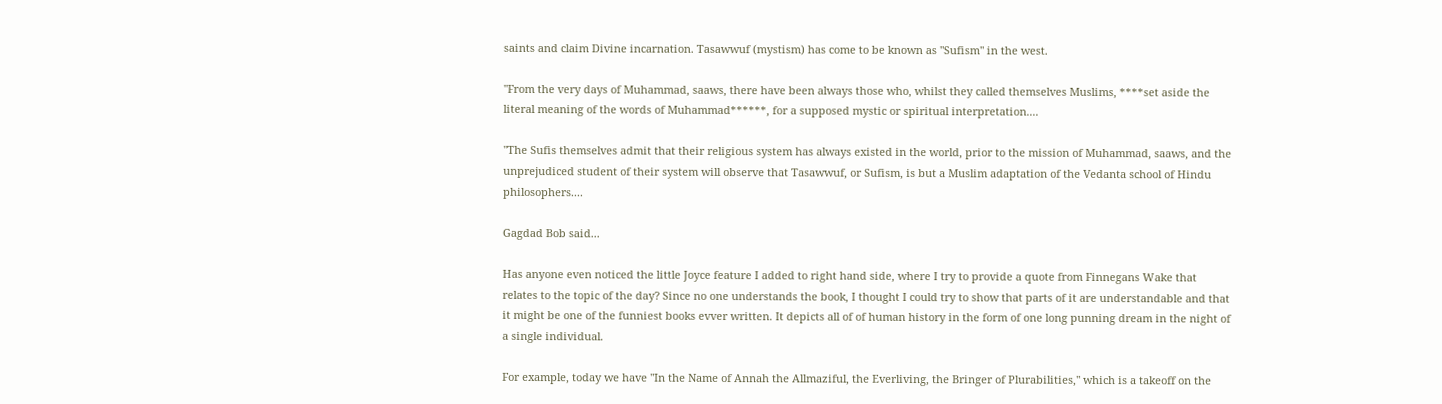saints and claim Divine incarnation. Tasawwuf (mystism) has come to be known as "Sufism" in the west.

"From the very days of Muhammad, saaws, there have been always those who, whilst they called themselves Muslims, ****set aside the literal meaning of the words of Muhammad******, for a supposed mystic or spiritual interpretation....

"The Sufis themselves admit that their religious system has always existed in the world, prior to the mission of Muhammad, saaws, and the unprejudiced student of their system will observe that Tasawwuf, or Sufism, is but a Muslim adaptation of the Vedanta school of Hindu philosophers....

Gagdad Bob said...

Has anyone even noticed the little Joyce feature I added to right hand side, where I try to provide a quote from Finnegans Wake that relates to the topic of the day? Since no one understands the book, I thought I could try to show that parts of it are understandable and that it might be one of the funniest books evver written. It depicts all of of human history in the form of one long punning dream in the night of a single individual.

For example, today we have "In the Name of Annah the Allmaziful, the Everliving, the Bringer of Plurabilities," which is a takeoff on the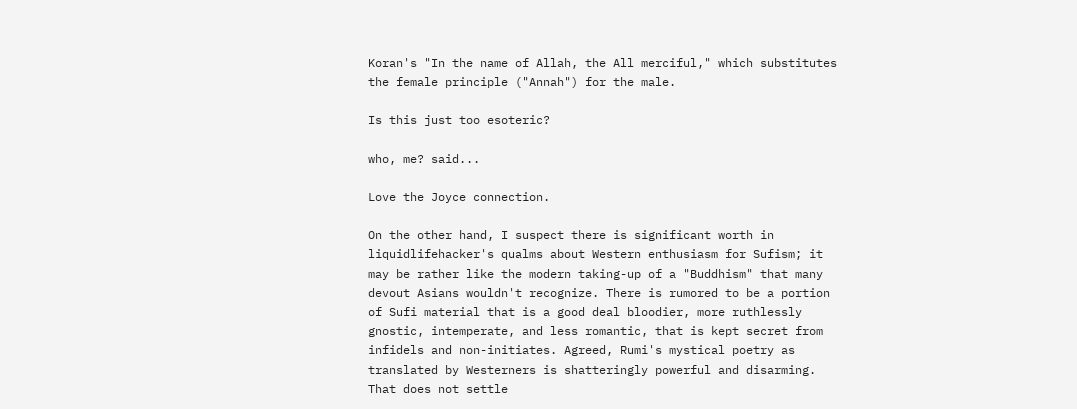Koran's "In the name of Allah, the All merciful," which substitutes the female principle ("Annah") for the male.

Is this just too esoteric?

who, me? said...

Love the Joyce connection.

On the other hand, I suspect there is significant worth in liquidlifehacker's qualms about Western enthusiasm for Sufism; it may be rather like the modern taking-up of a "Buddhism" that many devout Asians wouldn't recognize. There is rumored to be a portion of Sufi material that is a good deal bloodier, more ruthlessly gnostic, intemperate, and less romantic, that is kept secret from infidels and non-initiates. Agreed, Rumi's mystical poetry as translated by Westerners is shatteringly powerful and disarming. That does not settle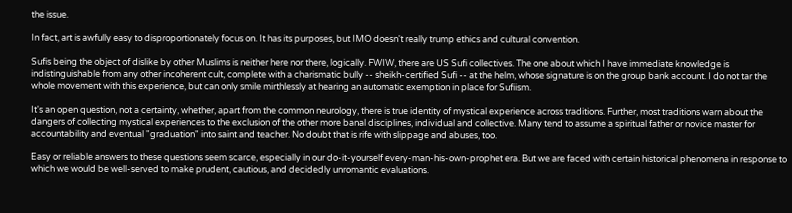the issue.

In fact, art is awfully easy to disproportionately focus on. It has its purposes, but IMO doesn't really trump ethics and cultural convention.

Sufis being the object of dislike by other Muslims is neither here nor there, logically. FWIW, there are US Sufi collectives. The one about which I have immediate knowledge is indistinguishable from any other incoherent cult, complete with a charismatic bully -- sheikh-certified Sufi -- at the helm, whose signature is on the group bank account. I do not tar the whole movement with this experience, but can only smile mirthlessly at hearing an automatic exemption in place for Sufiism.

It's an open question, not a certainty, whether, apart from the common neurology, there is true identity of mystical experience across traditions. Further, most traditions warn about the dangers of collecting mystical experiences to the exclusion of the other more banal disciplines, individual and collective. Many tend to assume a spiritual father or novice master for accountability and eventual "graduation" into saint and teacher. No doubt that is rife with slippage and abuses, too.

Easy or reliable answers to these questions seem scarce, especially in our do-it-yourself every-man-his-own-prophet era. But we are faced with certain historical phenomena in response to which we would be well-served to make prudent, cautious, and decidedly unromantic evaluations.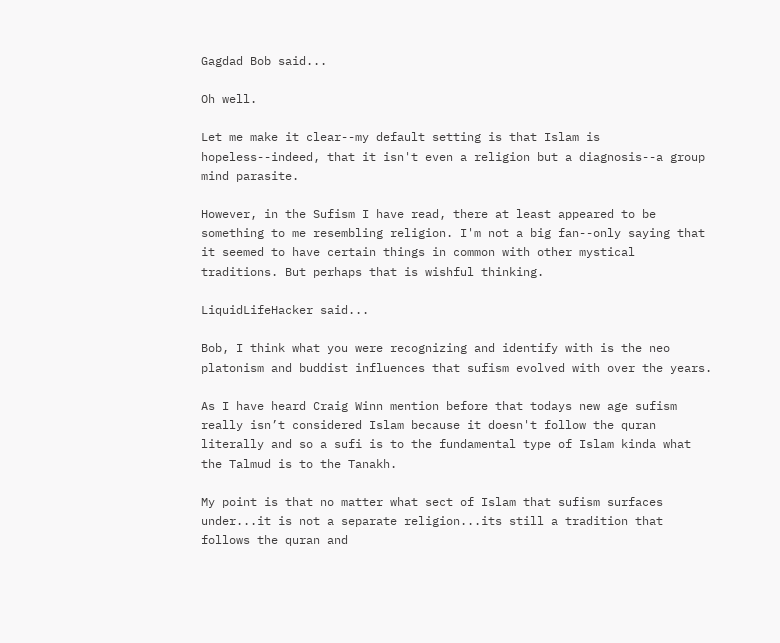Gagdad Bob said...

Oh well.

Let me make it clear--my default setting is that Islam is hopeless--indeed, that it isn't even a religion but a diagnosis--a group mind parasite.

However, in the Sufism I have read, there at least appeared to be something to me resembling religion. I'm not a big fan--only saying that it seemed to have certain things in common with other mystical traditions. But perhaps that is wishful thinking.

LiquidLifeHacker said...

Bob, I think what you were recognizing and identify with is the neo platonism and buddist influences that sufism evolved with over the years.

As I have heard Craig Winn mention before that todays new age sufism really isn’t considered Islam because it doesn't follow the quran literally and so a sufi is to the fundamental type of Islam kinda what the Talmud is to the Tanakh.

My point is that no matter what sect of Islam that sufism surfaces under...it is not a separate religion...its still a tradition that follows the quran and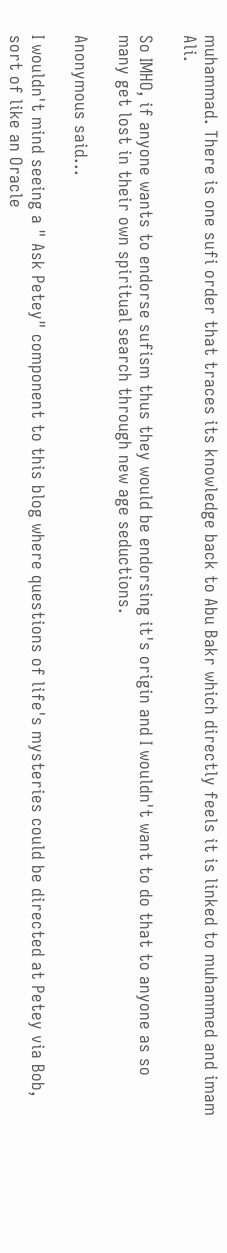muhammad. There is one sufi order that traces its knowledge back to Abu Bakr which directly feels it is linked to muhammed and imam Ali.

So IMHO, if anyone wants to endorse sufism thus they would be endorsing it's origin and I wouldn't want to do that to anyone as so many get lost in their own spiritual search through new age seductions.

Anonymous said...

I wouldn't mind seeing a " Ask Petey" component to this blog where questions of life's mysteries could be directed at Petey via Bob, sort of like an Oracle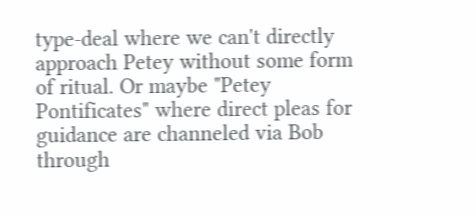type-deal where we can't directly approach Petey without some form of ritual. Or maybe "Petey Pontificates" where direct pleas for guidance are channeled via Bob through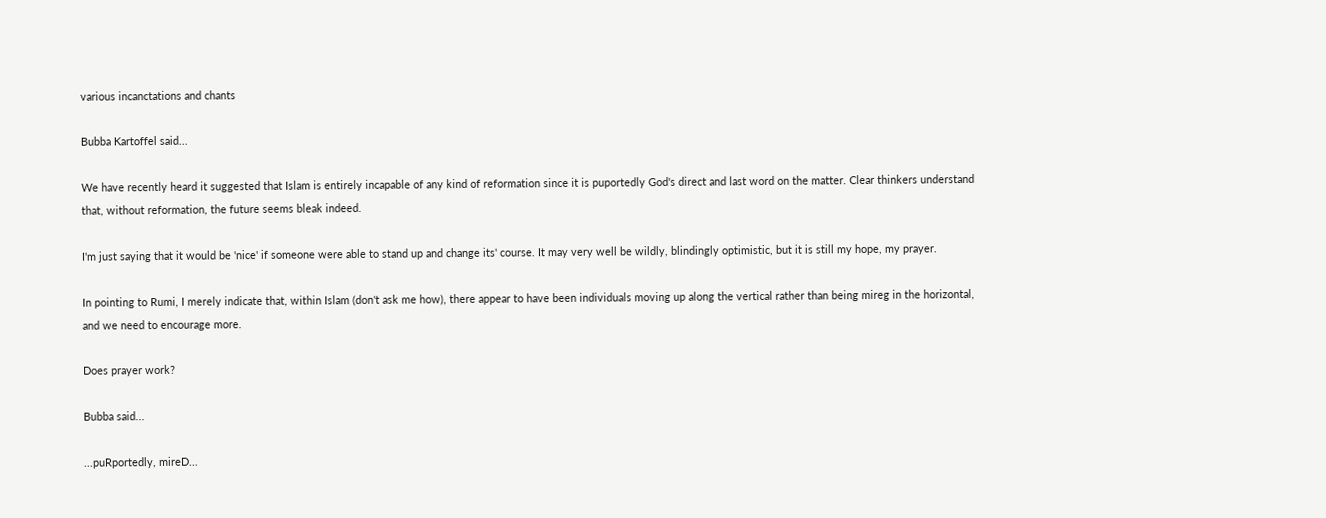various incanctations and chants

Bubba Kartoffel said...

We have recently heard it suggested that Islam is entirely incapable of any kind of reformation since it is puportedly God's direct and last word on the matter. Clear thinkers understand that, without reformation, the future seems bleak indeed.

I'm just saying that it would be 'nice' if someone were able to stand up and change its' course. It may very well be wildly, blindingly optimistic, but it is still my hope, my prayer.

In pointing to Rumi, I merely indicate that, within Islam (don't ask me how), there appear to have been individuals moving up along the vertical rather than being mireg in the horizontal, and we need to encourage more.

Does prayer work?

Bubba said...

...puRportedly, mireD...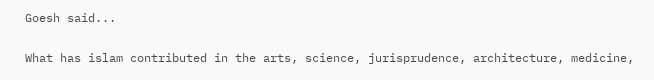Goesh said...

What has islam contributed in the arts, science, jurisprudence, architecture, medicine,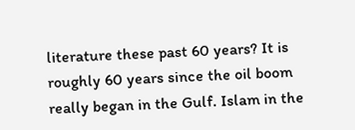literature these past 60 years? It is roughly 60 years since the oil boom really began in the Gulf. Islam in the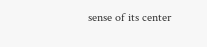sense of its center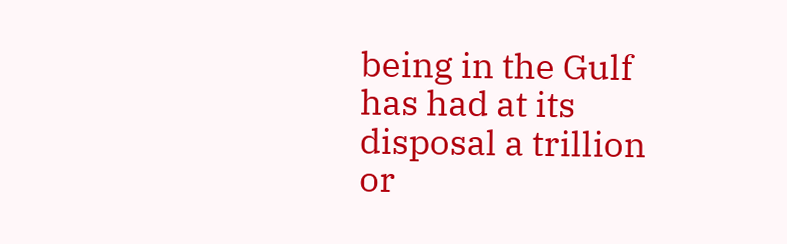being in the Gulf has had at its disposal a trillion or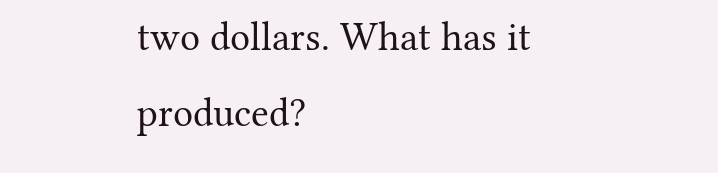two dollars. What has it produced?